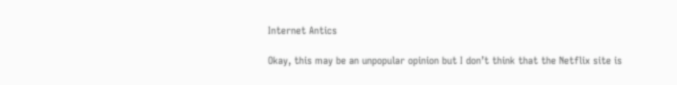Internet Antics

Okay, this may be an unpopular opinion but I don’t think that the Netflix site is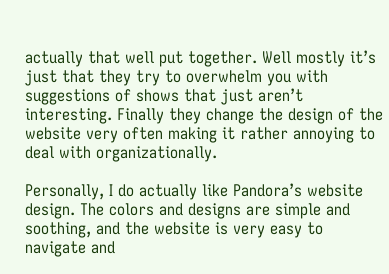actually that well put together. Well mostly it’s just that they try to overwhelm you with suggestions of shows that just aren’t interesting. Finally they change the design of the website very often making it rather annoying to deal with organizationally.

Personally, I do actually like Pandora’s website design. The colors and designs are simple and soothing, and the website is very easy to navigate and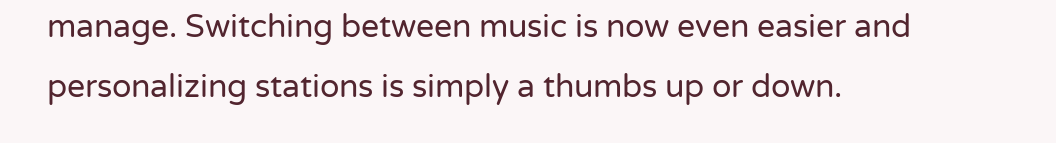manage. Switching between music is now even easier and personalizing stations is simply a thumbs up or down.